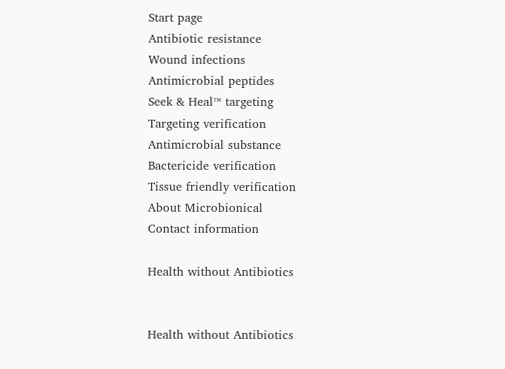Start page
Antibiotic resistance
Wound infections
Antimicrobial peptides
Seek & Heal™ targeting
Targeting verification
Antimicrobial substance
Bactericide verification
Tissue friendly verification
About Microbionical
Contact information

Health without Antibiotics


Health without Antibiotics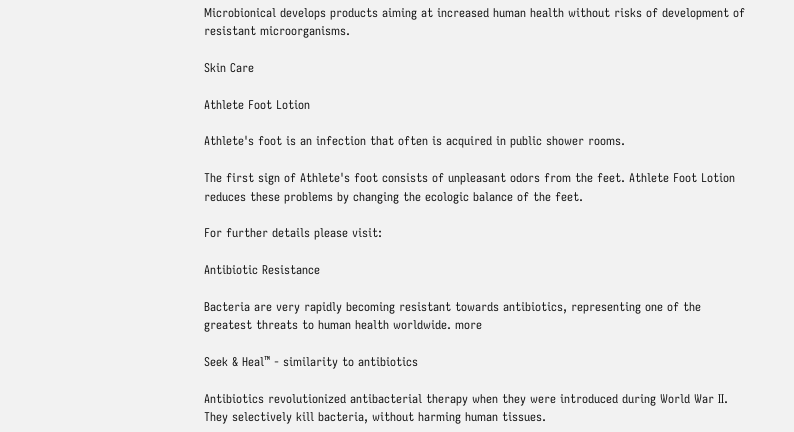Microbionical develops products aiming at increased human health without risks of development of resistant microorganisms.

Skin Care

Athlete Foot Lotion

Athlete's foot is an infection that often is acquired in public shower rooms.

The first sign of Athlete's foot consists of unpleasant odors from the feet. Athlete Foot Lotion reduces these problems by changing the ecologic balance of the feet.

For further details please visit:

Antibiotic Resistance

Bacteria are very rapidly becoming resistant towards antibiotics, representing one of the greatest threats to human health worldwide. more

Seek & Heal™ - similarity to antibiotics

Antibiotics revolutionized antibacterial therapy when they were introduced during World War II. They selectively kill bacteria, without harming human tissues.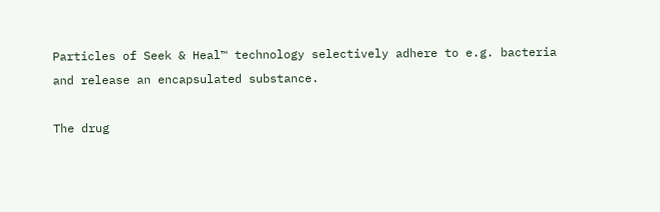Particles of Seek & Heal™ technology selectively adhere to e.g. bacteria and release an encapsulated substance.

The drug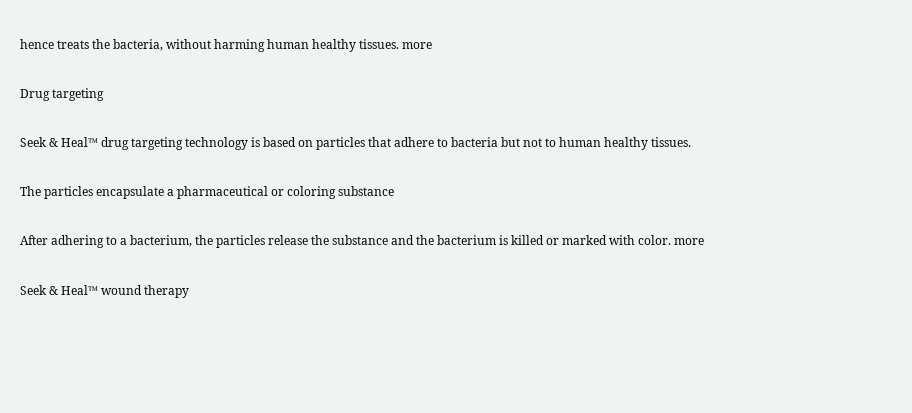hence treats the bacteria, without harming human healthy tissues. more

Drug targeting

Seek & Heal™ drug targeting technology is based on particles that adhere to bacteria but not to human healthy tissues.

The particles encapsulate a pharmaceutical or coloring substance

After adhering to a bacterium, the particles release the substance and the bacterium is killed or marked with color. more

Seek & Heal™ wound therapy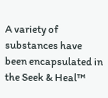A variety of substances have been encapsulated in the Seek & Heal™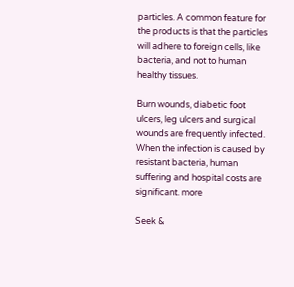particles. A common feature for the products is that the particles will adhere to foreign cells, like bacteria, and not to human healthy tissues.

Burn wounds, diabetic foot ulcers, leg ulcers and surgical wounds are frequently infected. When the infection is caused by resistant bacteria, human suffering and hospital costs are significant. more

Seek &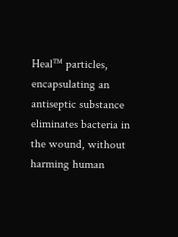Heal™ particles, encapsulating an antiseptic substance eliminates bacteria in the wound, without harming human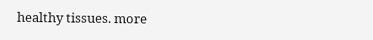healthy tissues. more